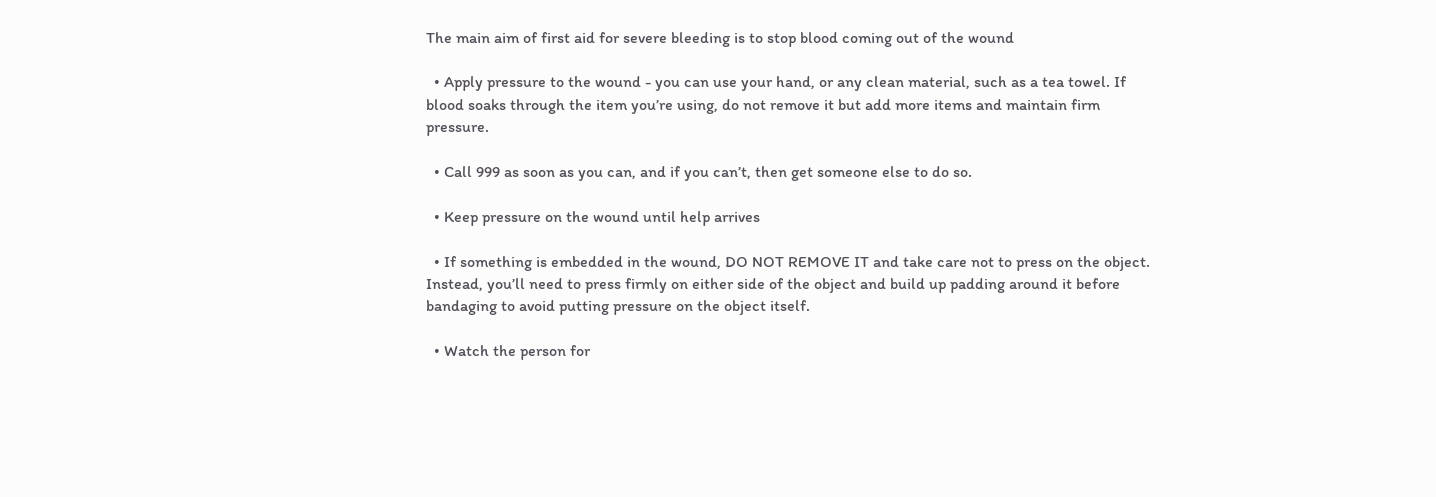The main aim of first aid for severe bleeding is to stop blood coming out of the wound

  • Apply pressure to the wound - you can use your hand, or any clean material, such as a tea towel. If blood soaks through the item you’re using, do not remove it but add more items and maintain firm pressure.

  • Call 999 as soon as you can, and if you can’t, then get someone else to do so.

  • Keep pressure on the wound until help arrives

  • If something is embedded in the wound, DO NOT REMOVE IT and take care not to press on the object. Instead, you’ll need to press firmly on either side of the object and build up padding around it before bandaging to avoid putting pressure on the object itself.

  • Watch the person for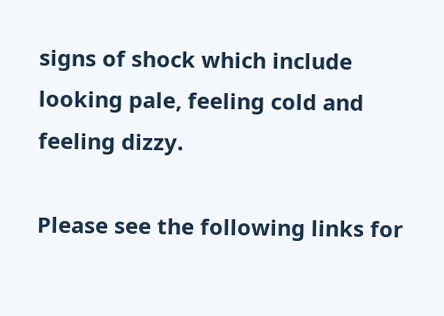signs of shock which include looking pale, feeling cold and feeling dizzy.

Please see the following links for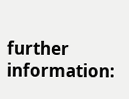further information: